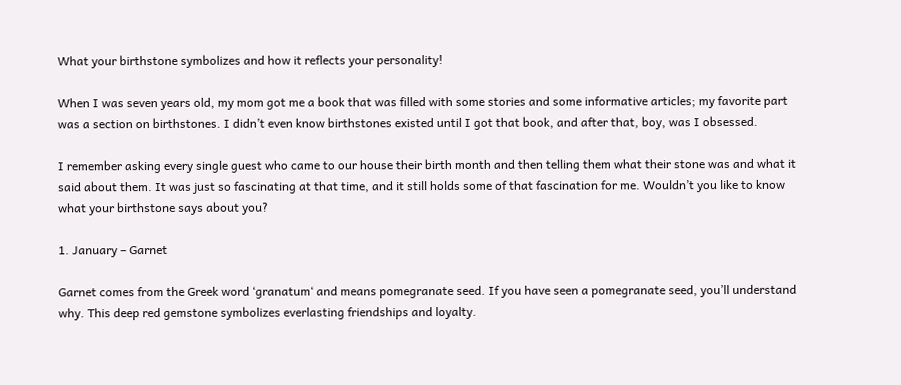What your birthstone symbolizes and how it reflects your personality!

When I was seven years old, my mom got me a book that was filled with some stories and some informative articles; my favorite part was a section on birthstones. I didn’t even know birthstones existed until I got that book, and after that, boy, was I obsessed.

I remember asking every single guest who came to our house their birth month and then telling them what their stone was and what it said about them. It was just so fascinating at that time, and it still holds some of that fascination for me. Wouldn’t you like to know what your birthstone says about you?

1. January – Garnet

Garnet comes from the Greek word ‘granatum‘ and means pomegranate seed. If you have seen a pomegranate seed, you’ll understand why. This deep red gemstone symbolizes everlasting friendships and loyalty.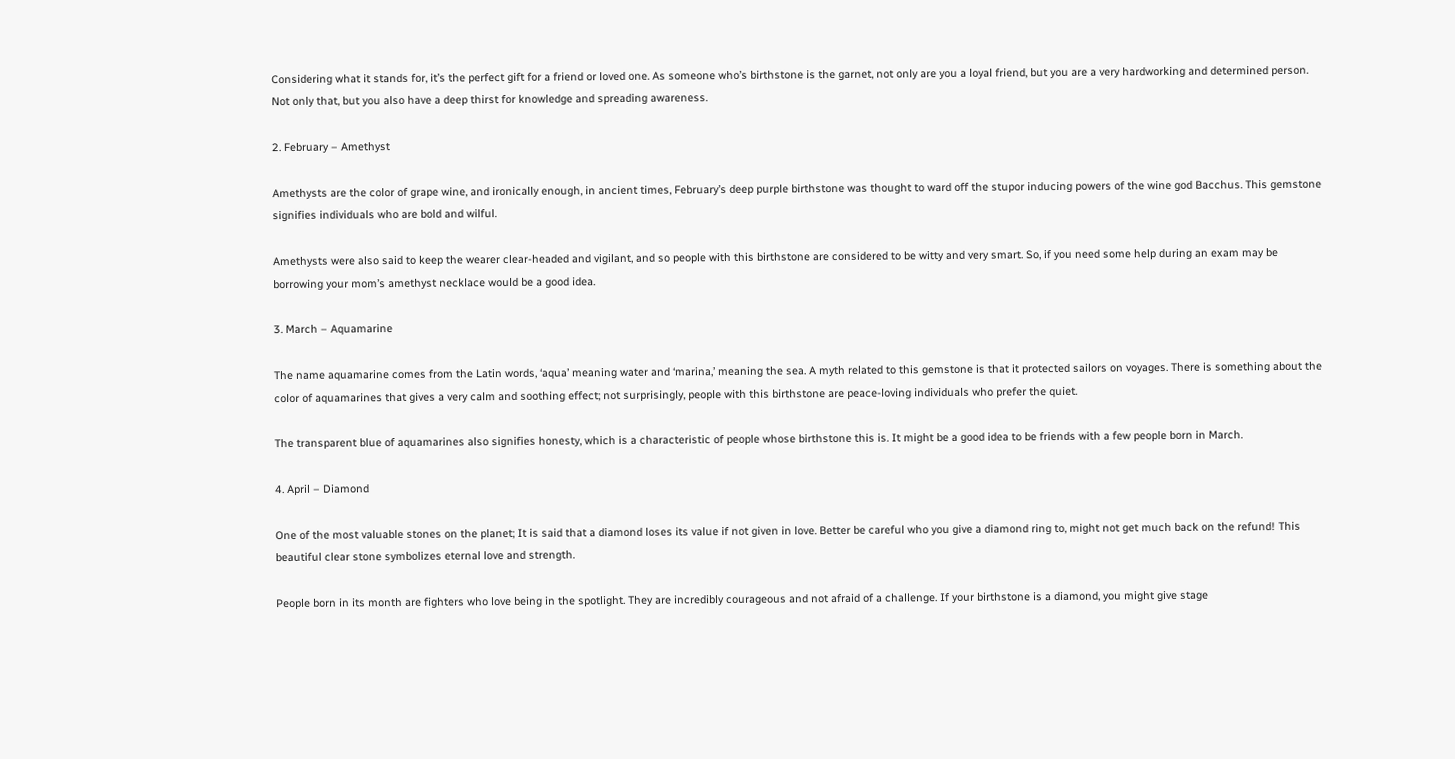Considering what it stands for, it’s the perfect gift for a friend or loved one. As someone who’s birthstone is the garnet, not only are you a loyal friend, but you are a very hardworking and determined person. Not only that, but you also have a deep thirst for knowledge and spreading awareness.

2. February – Amethyst

Amethysts are the color of grape wine, and ironically enough, in ancient times, February’s deep purple birthstone was thought to ward off the stupor inducing powers of the wine god Bacchus. This gemstone signifies individuals who are bold and wilful.

Amethysts were also said to keep the wearer clear-headed and vigilant, and so people with this birthstone are considered to be witty and very smart. So, if you need some help during an exam may be borrowing your mom’s amethyst necklace would be a good idea.

3. March – Aquamarine

The name aquamarine comes from the Latin words, ‘aqua’ meaning water and ‘marina,’ meaning the sea. A myth related to this gemstone is that it protected sailors on voyages. There is something about the color of aquamarines that gives a very calm and soothing effect; not surprisingly, people with this birthstone are peace-loving individuals who prefer the quiet.

The transparent blue of aquamarines also signifies honesty, which is a characteristic of people whose birthstone this is. It might be a good idea to be friends with a few people born in March.

4. April – Diamond

One of the most valuable stones on the planet; It is said that a diamond loses its value if not given in love. Better be careful who you give a diamond ring to, might not get much back on the refund! This beautiful clear stone symbolizes eternal love and strength.

People born in its month are fighters who love being in the spotlight. They are incredibly courageous and not afraid of a challenge. If your birthstone is a diamond, you might give stage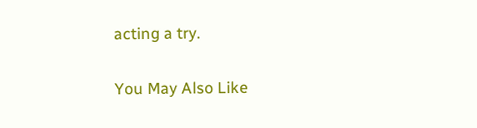acting a try.

You May Also Like